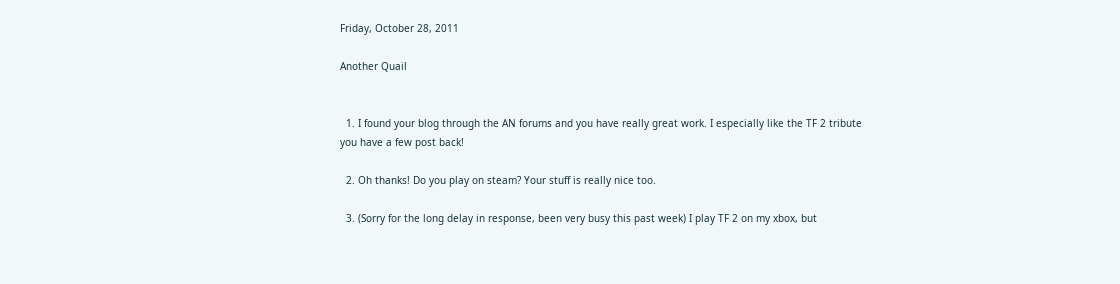Friday, October 28, 2011

Another Quail


  1. I found your blog through the AN forums and you have really great work. I especially like the TF 2 tribute you have a few post back!

  2. Oh thanks! Do you play on steam? Your stuff is really nice too.

  3. (Sorry for the long delay in response, been very busy this past week) I play TF 2 on my xbox, but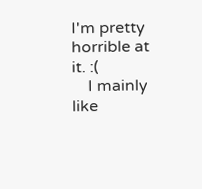I'm pretty horrible at it. :(
    I mainly like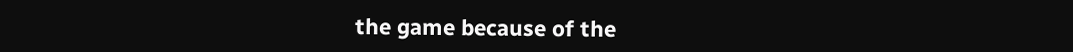the game because of the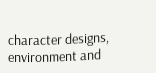character designs, environment and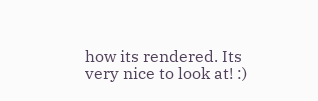how its rendered. Its very nice to look at! :)